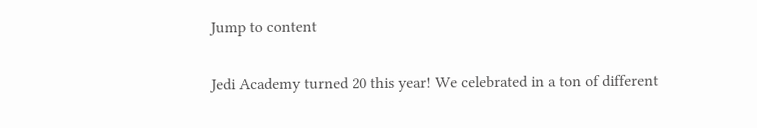Jump to content

Jedi Academy turned 20 this year! We celebrated in a ton of different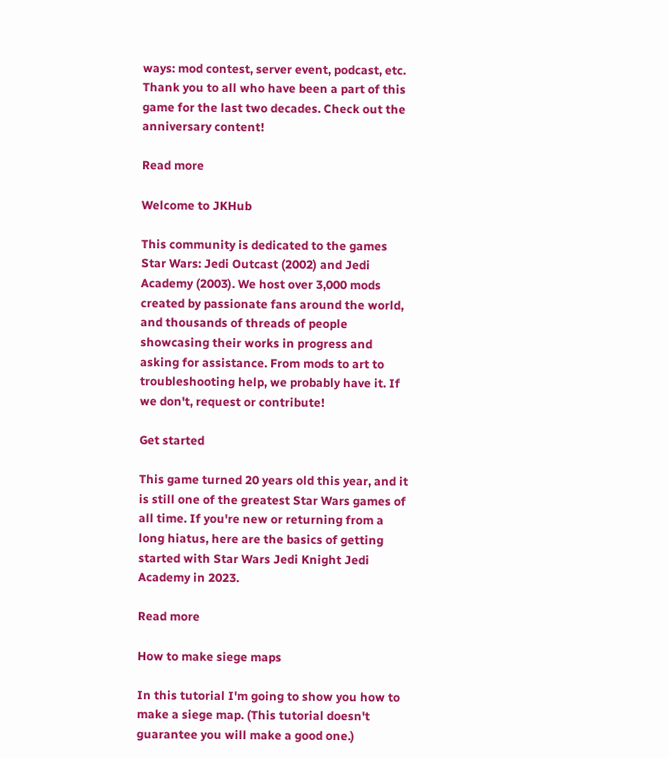ways: mod contest, server event, podcast, etc. Thank you to all who have been a part of this game for the last two decades. Check out the anniversary content!

Read more

Welcome to JKHub

This community is dedicated to the games Star Wars: Jedi Outcast (2002) and Jedi Academy (2003). We host over 3,000 mods created by passionate fans around the world, and thousands of threads of people showcasing their works in progress and asking for assistance. From mods to art to troubleshooting help, we probably have it. If we don't, request or contribute!

Get started

This game turned 20 years old this year, and it is still one of the greatest Star Wars games of all time. If you're new or returning from a long hiatus, here are the basics of getting started with Star Wars Jedi Knight Jedi Academy in 2023.

Read more

How to make siege maps

In this tutorial I'm going to show you how to make a siege map. (This tutorial doesn't guarantee you will make a good one.)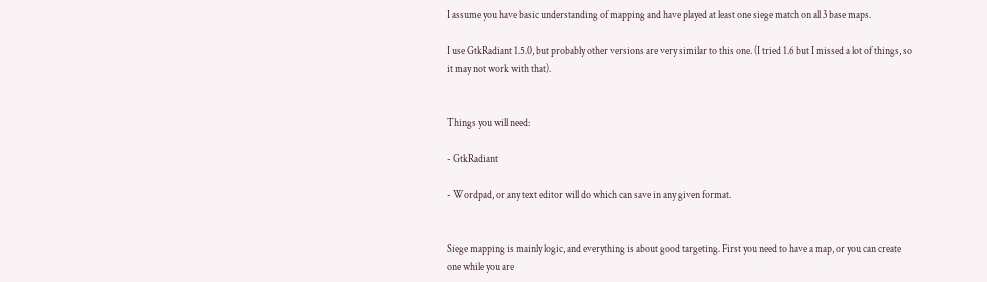I assume you have basic understanding of mapping and have played at least one siege match on all 3 base maps.

I use GtkRadiant 1.5.0, but probably other versions are very similar to this one. (I tried 1.6 but I missed a lot of things, so it may not work with that).


Things you will need:

- GtkRadiant

- Wordpad, or any text editor will do which can save in any given format.


Siege mapping is mainly logic, and everything is about good targeting. First you need to have a map, or you can create one while you are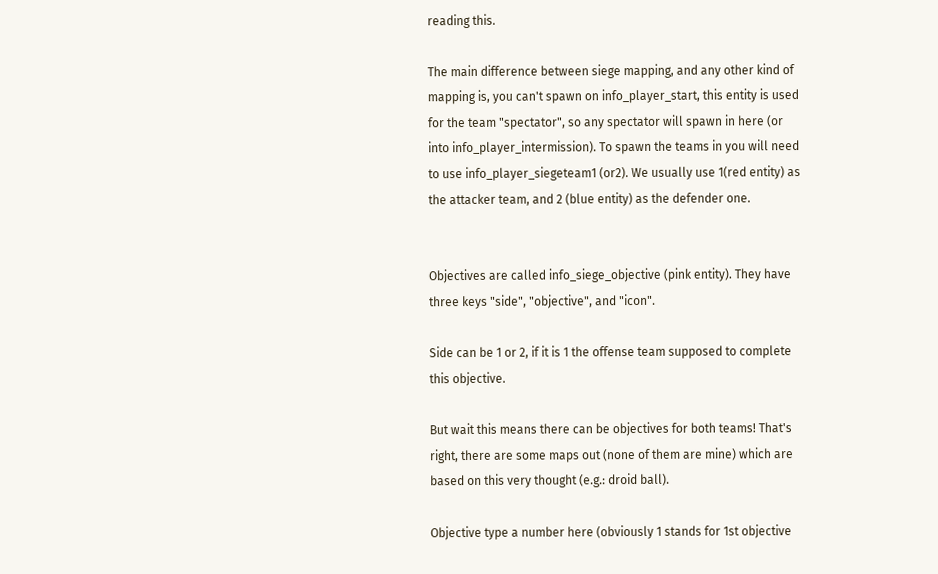reading this.

The main difference between siege mapping, and any other kind of mapping is, you can't spawn on info_player_start, this entity is used for the team "spectator", so any spectator will spawn in here (or into info_player_intermission). To spawn the teams in you will need to use info_player_siegeteam1 (or2). We usually use 1(red entity) as the attacker team, and 2 (blue entity) as the defender one.


Objectives are called info_siege_objective (pink entity). They have three keys "side", "objective", and "icon".

Side can be 1 or 2, if it is 1 the offense team supposed to complete this objective.

But wait this means there can be objectives for both teams! That's right, there are some maps out (none of them are mine) which are based on this very thought (e.g.: droid ball).

Objective type a number here (obviously 1 stands for 1st objective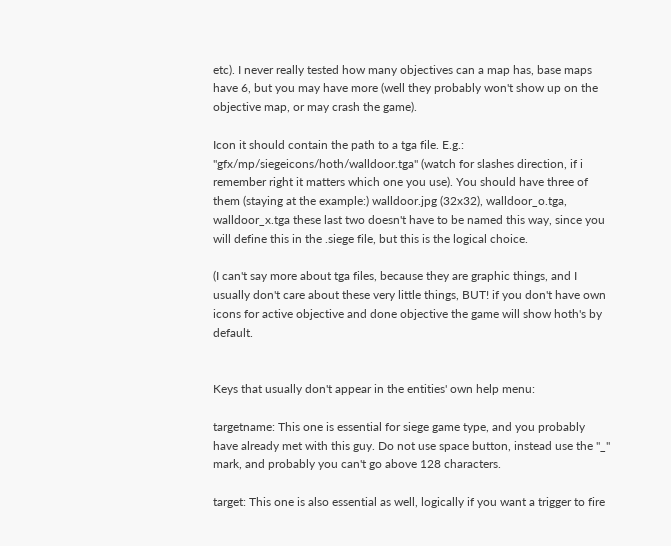etc). I never really tested how many objectives can a map has, base maps have 6, but you may have more (well they probably won't show up on the objective map, or may crash the game).

Icon it should contain the path to a tga file. E.g.: "gfx/mp/siegeicons/hoth/walldoor.tga" (watch for slashes direction, if i remember right it matters which one you use). You should have three of them (staying at the example:) walldoor.jpg (32x32), walldoor_o.tga, walldoor_x.tga these last two doesn't have to be named this way, since you will define this in the .siege file, but this is the logical choice.

(I can't say more about tga files, because they are graphic things, and I usually don't care about these very little things, BUT! if you don't have own icons for active objective and done objective the game will show hoth's by default.


Keys that usually don't appear in the entities' own help menu:

targetname: This one is essential for siege game type, and you probably have already met with this guy. Do not use space button, instead use the "_" mark, and probably you can't go above 128 characters.

target: This one is also essential as well, logically if you want a trigger to fire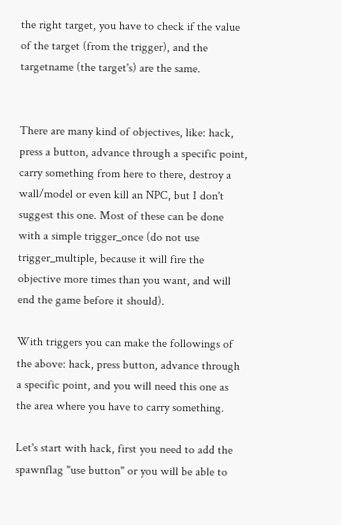the right target, you have to check if the value of the target (from the trigger), and the targetname (the target's) are the same.


There are many kind of objectives, like: hack, press a button, advance through a specific point, carry something from here to there, destroy a wall/model or even kill an NPC, but I don't suggest this one. Most of these can be done with a simple trigger_once (do not use trigger_multiple, because it will fire the objective more times than you want, and will end the game before it should).

With triggers you can make the followings of the above: hack, press button, advance through a specific point, and you will need this one as the area where you have to carry something.

Let's start with hack, first you need to add the spawnflag "use button" or you will be able to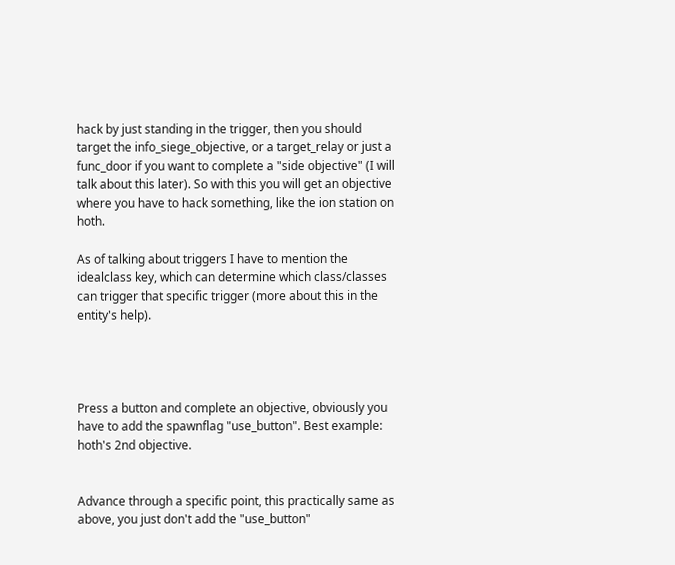hack by just standing in the trigger, then you should target the info_siege_objective, or a target_relay or just a func_door if you want to complete a "side objective" (I will talk about this later). So with this you will get an objective where you have to hack something, like the ion station on hoth.

As of talking about triggers I have to mention the idealclass key, which can determine which class/classes can trigger that specific trigger (more about this in the entity's help).




Press a button and complete an objective, obviously you have to add the spawnflag "use_button". Best example: hoth's 2nd objective.


Advance through a specific point, this practically same as above, you just don't add the "use_button"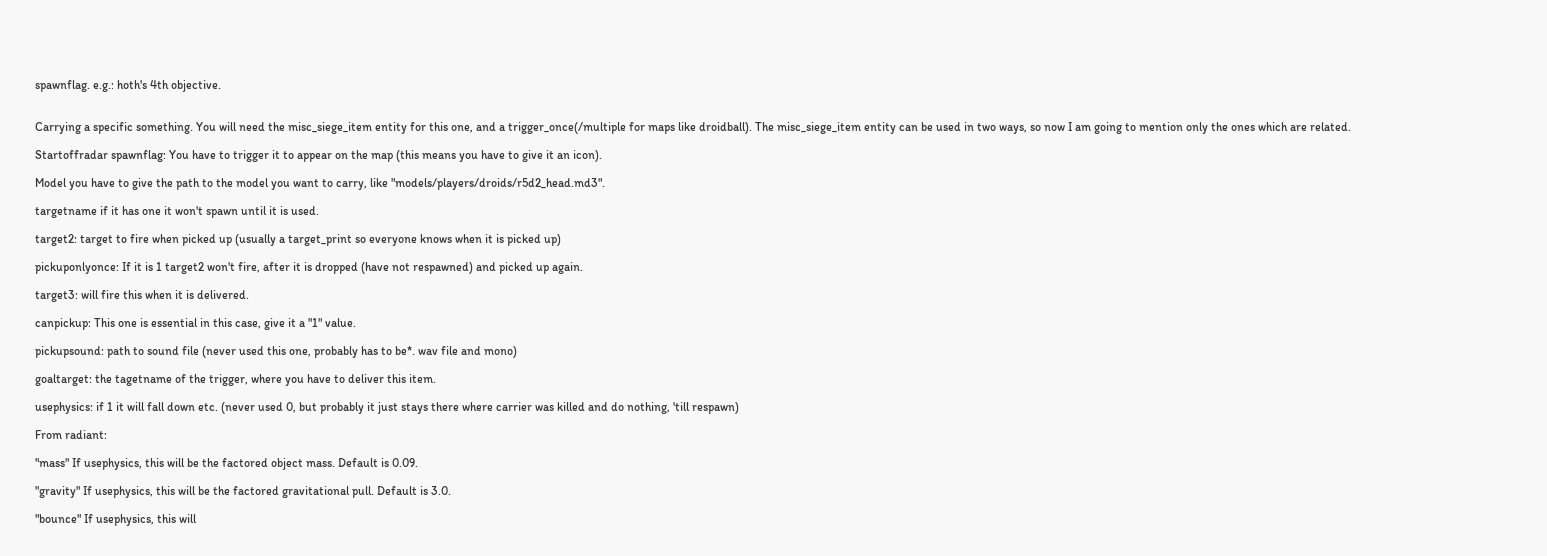spawnflag. e.g.: hoth's 4th objective.


Carrying a specific something. You will need the misc_siege_item entity for this one, and a trigger_once(/multiple for maps like droidball). The misc_siege_item entity can be used in two ways, so now I am going to mention only the ones which are related.

Startoffradar spawnflag: You have to trigger it to appear on the map (this means you have to give it an icon).

Model you have to give the path to the model you want to carry, like "models/players/droids/r5d2_head.md3".

targetname if it has one it won't spawn until it is used.

target2: target to fire when picked up (usually a target_print so everyone knows when it is picked up)

pickuponlyonce: If it is 1 target2 won't fire, after it is dropped (have not respawned) and picked up again.

target3: will fire this when it is delivered.

canpickup: This one is essential in this case, give it a "1" value.

pickupsound: path to sound file (never used this one, probably has to be*. wav file and mono)

goaltarget: the tagetname of the trigger, where you have to deliver this item.

usephysics: if 1 it will fall down etc. (never used 0, but probably it just stays there where carrier was killed and do nothing, 'till respawn)

From radiant:

"mass" If usephysics, this will be the factored object mass. Default is 0.09.

"gravity" If usephysics, this will be the factored gravitational pull. Default is 3.0.

"bounce" If usephysics, this will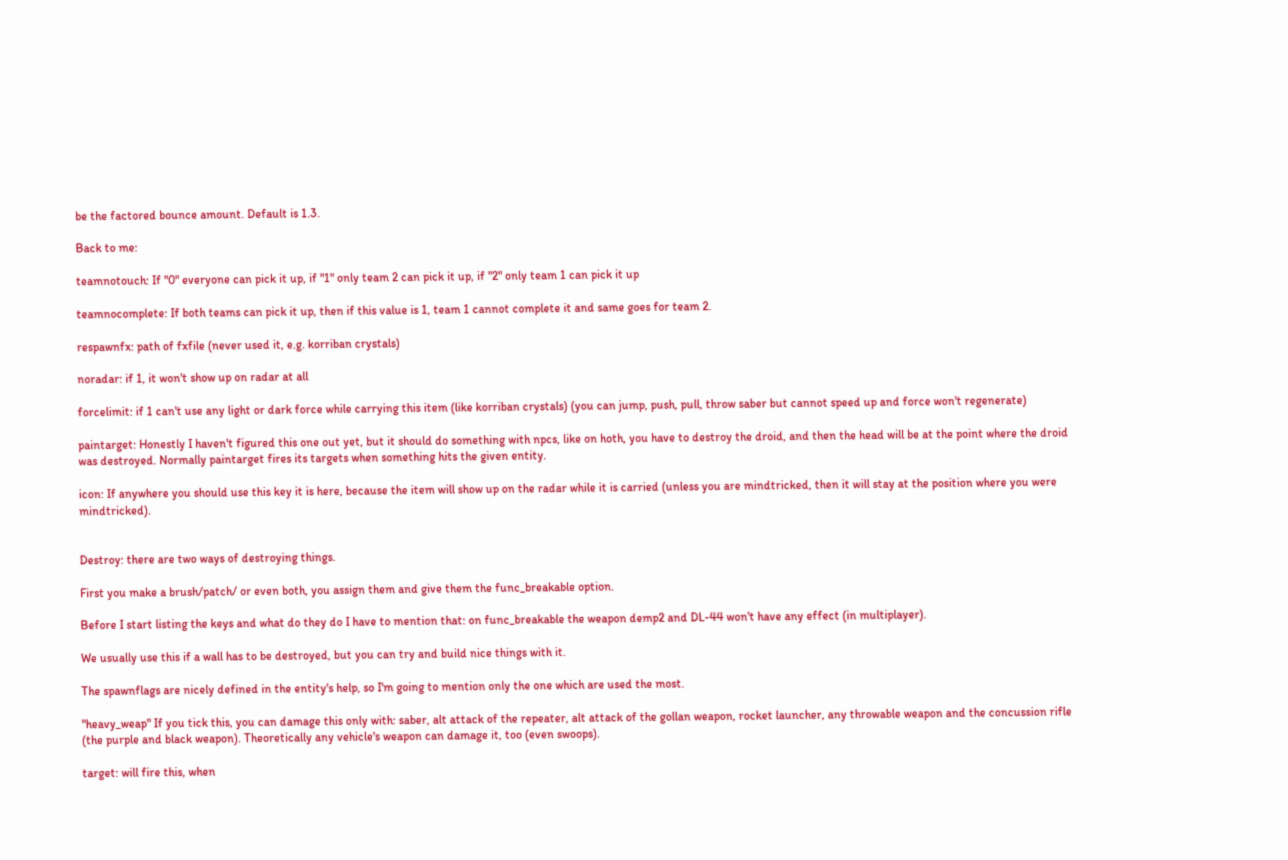be the factored bounce amount. Default is 1.3.

Back to me:

teamnotouch: If "0" everyone can pick it up, if "1" only team 2 can pick it up, if "2" only team 1 can pick it up

teamnocomplete: If both teams can pick it up, then if this value is 1, team 1 cannot complete it and same goes for team 2.

respawnfx: path of fxfile (never used it, e.g. korriban crystals)

noradar: if 1, it won't show up on radar at all

forcelimit: if 1 can't use any light or dark force while carrying this item (like korriban crystals) (you can jump, push, pull, throw saber but cannot speed up and force won't regenerate)

paintarget: Honestly I haven't figured this one out yet, but it should do something with npcs, like on hoth, you have to destroy the droid, and then the head will be at the point where the droid was destroyed. Normally paintarget fires its targets when something hits the given entity.

icon: If anywhere you should use this key it is here, because the item will show up on the radar while it is carried (unless you are mindtricked, then it will stay at the position where you were mindtricked).


Destroy: there are two ways of destroying things.

First you make a brush/patch/ or even both, you assign them and give them the func_breakable option.

Before I start listing the keys and what do they do I have to mention that: on func_breakable the weapon demp2 and DL-44 won't have any effect (in multiplayer).

We usually use this if a wall has to be destroyed, but you can try and build nice things with it.

The spawnflags are nicely defined in the entity's help, so I'm going to mention only the one which are used the most.

"heavy_weap" If you tick this, you can damage this only with: saber, alt attack of the repeater, alt attack of the gollan weapon, rocket launcher, any throwable weapon and the concussion rifle (the purple and black weapon). Theoretically any vehicle's weapon can damage it, too (even swoops).

target: will fire this, when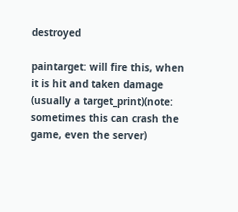destroyed

paintarget: will fire this, when it is hit and taken damage (usually a target_print)(note: sometimes this can crash the game, even the server)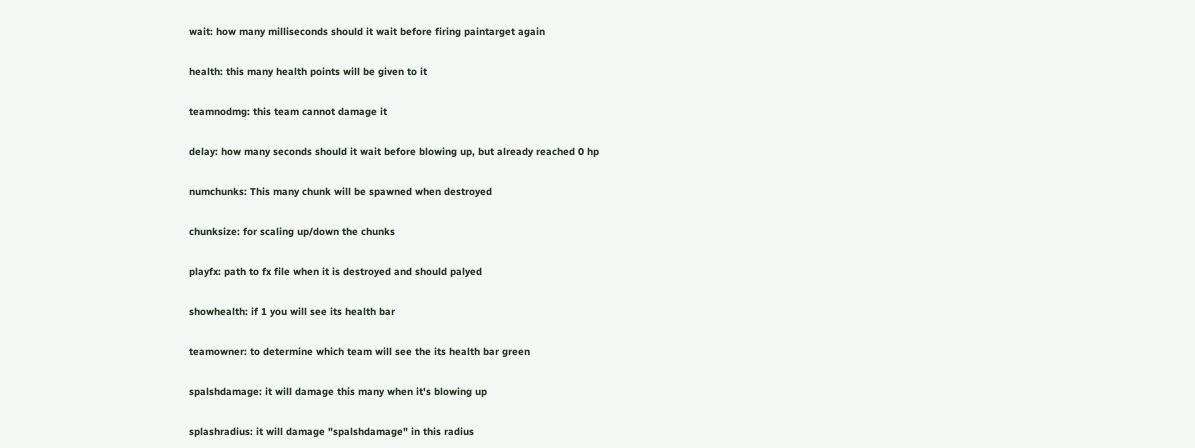wait: how many milliseconds should it wait before firing paintarget again

health: this many health points will be given to it

teamnodmg: this team cannot damage it

delay: how many seconds should it wait before blowing up, but already reached 0 hp

numchunks: This many chunk will be spawned when destroyed

chunksize: for scaling up/down the chunks

playfx: path to fx file when it is destroyed and should palyed

showhealth: if 1 you will see its health bar

teamowner: to determine which team will see the its health bar green

spalshdamage: it will damage this many when it's blowing up

splashradius: it will damage "spalshdamage" in this radius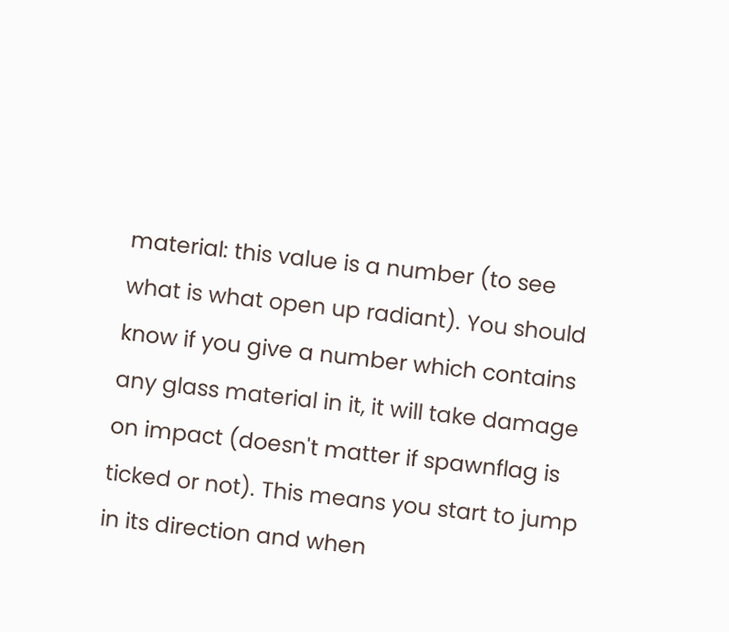material: this value is a number (to see what is what open up radiant). You should know if you give a number which contains any glass material in it, it will take damage on impact (doesn't matter if spawnflag is ticked or not). This means you start to jump in its direction and when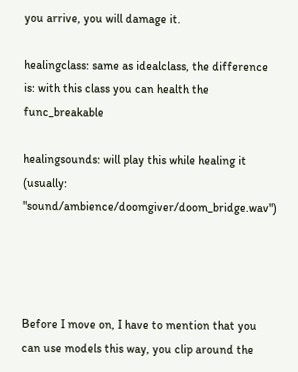you arrive, you will damage it.

healingclass: same as idealclass, the difference is: with this class you can health the func_breakable

healingsounds: will play this while healing it (usually: "sound/ambience/doomgiver/doom_bridge.wav")




Before I move on, I have to mention that you can use models this way, you clip around the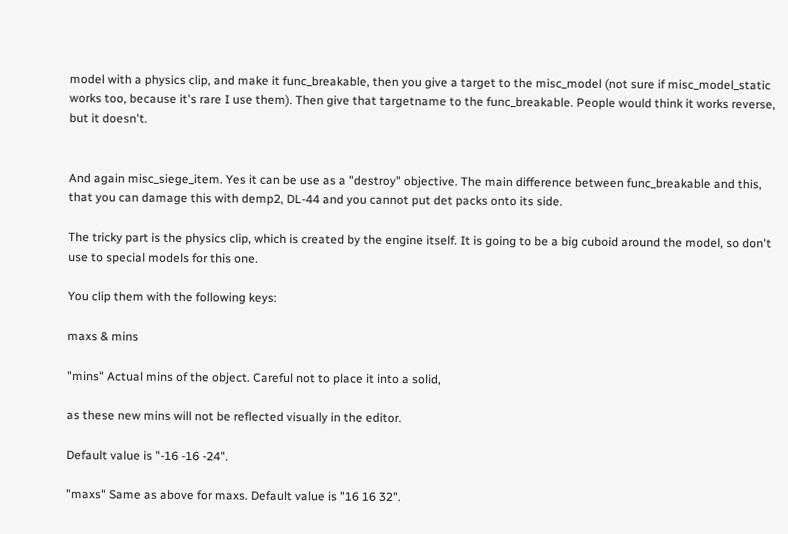model with a physics clip, and make it func_breakable, then you give a target to the misc_model (not sure if misc_model_static works too, because it's rare I use them). Then give that targetname to the func_breakable. People would think it works reverse, but it doesn't.


And again misc_siege_item. Yes it can be use as a "destroy" objective. The main difference between func_breakable and this, that you can damage this with demp2, DL-44 and you cannot put det packs onto its side.

The tricky part is the physics clip, which is created by the engine itself. It is going to be a big cuboid around the model, so don't use to special models for this one.

You clip them with the following keys:

maxs & mins

"mins" Actual mins of the object. Careful not to place it into a solid,

as these new mins will not be reflected visually in the editor.

Default value is "-16 -16 -24".

"maxs" Same as above for maxs. Default value is "16 16 32".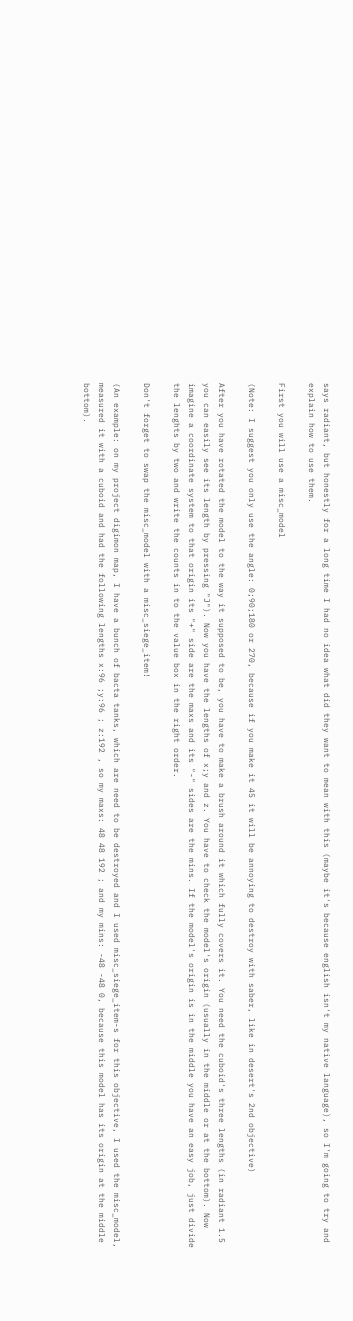says radiant, but honestly for a long time I had no idea what did they want to mean with this (maybe it's because english isn't my native language), so I'm going to try and explain how to use them.

First you will use a misc_model

(Note: I suggest you only use the angle: 0;90;180 or 270, because if you make it 45 it will be annoying to destroy with saber, like in desert's 2nd objective)

After you have rotated the model to the way it supposed to be, you have to make a brush around it which fully covers it. You need the cuboid's three lengths (in radiant 1.5 you can easily see its length by pressing "J"). Now you have the lengths of x;y and z. You have to check the model's origin (usually in the middle or at the bottom). Now imagine a coordinate system to that origin its "+" side are the maxs and its "-" sides are the mins. If the model's origin is in the middle you have an easy job, just divide the lenghts by two and write the counts in to the value box in the right order.

Don't forget to swap the misc_model with a misc_siege_item!

(An example: on my project digimon map, I have a bunch of bacta tanks, which are need to be destroyed and I used misc_siege_item-s for this objective, I used the misc_model, measured it with a cuboid and had the following lengths x:96 ;y:96 ; z:192 , so my maxs: 48 48 192 ; and my mins: -48 -48 0, because this model has its origin at the middle bottom).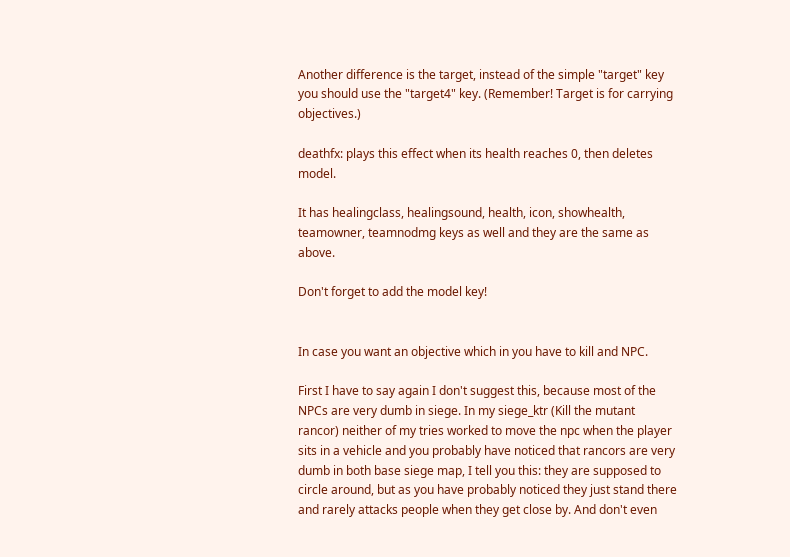Another difference is the target, instead of the simple "target" key you should use the "target4" key. (Remember! Target is for carrying objectives.)

deathfx: plays this effect when its health reaches 0, then deletes model.

It has healingclass, healingsound, health, icon, showhealth, teamowner, teamnodmg keys as well and they are the same as above.

Don't forget to add the model key!


In case you want an objective which in you have to kill and NPC.

First I have to say again I don't suggest this, because most of the NPCs are very dumb in siege. In my siege_ktr (Kill the mutant rancor) neither of my tries worked to move the npc when the player sits in a vehicle and you probably have noticed that rancors are very dumb in both base siege map, I tell you this: they are supposed to circle around, but as you have probably noticed they just stand there and rarely attacks people when they get close by. And don't even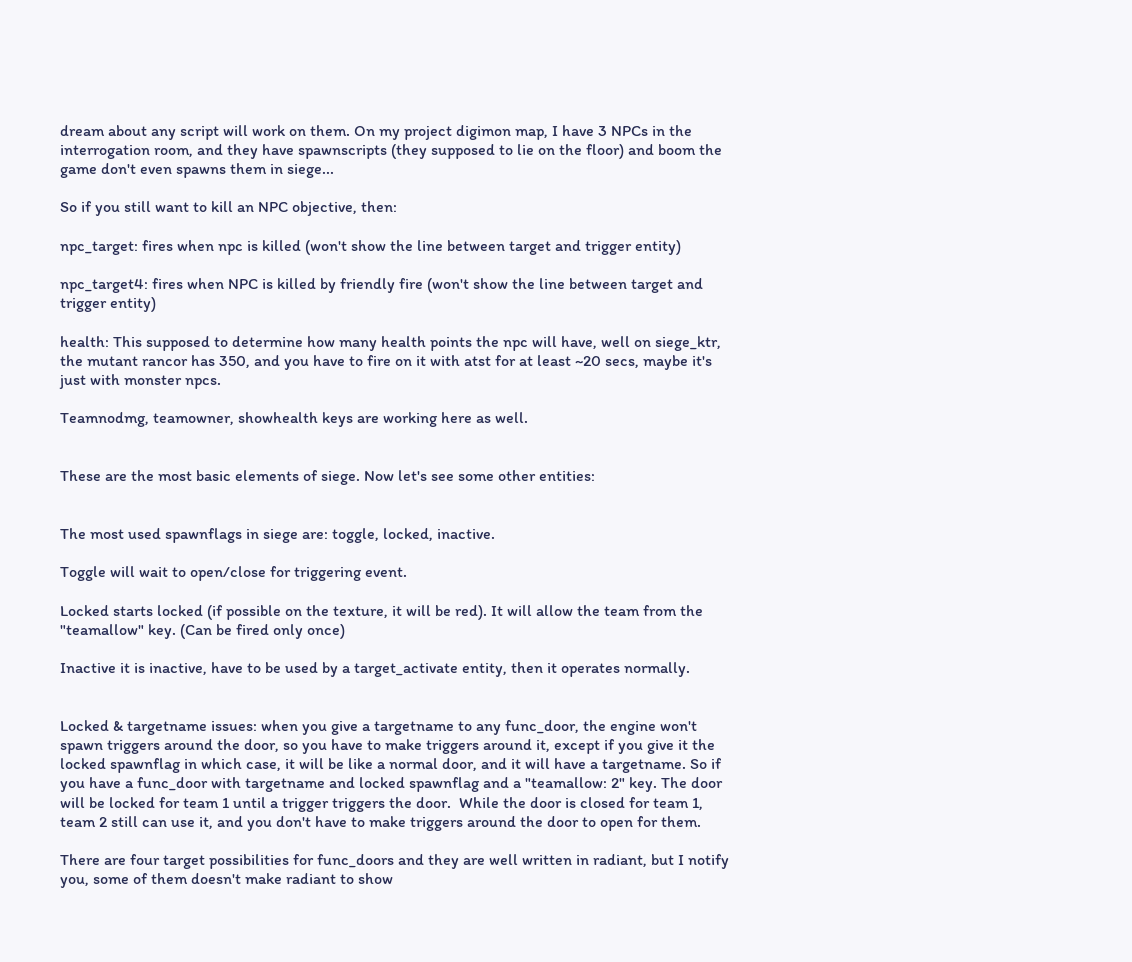dream about any script will work on them. On my project digimon map, I have 3 NPCs in the interrogation room, and they have spawnscripts (they supposed to lie on the floor) and boom the game don't even spawns them in siege...

So if you still want to kill an NPC objective, then:

npc_target: fires when npc is killed (won't show the line between target and trigger entity)

npc_target4: fires when NPC is killed by friendly fire (won't show the line between target and trigger entity)

health: This supposed to determine how many health points the npc will have, well on siege_ktr, the mutant rancor has 350, and you have to fire on it with atst for at least ~20 secs, maybe it's just with monster npcs.

Teamnodmg, teamowner, showhealth keys are working here as well.


These are the most basic elements of siege. Now let's see some other entities:


The most used spawnflags in siege are: toggle, locked, inactive.

Toggle will wait to open/close for triggering event.

Locked starts locked (if possible on the texture, it will be red). It will allow the team from the "teamallow" key. (Can be fired only once)

Inactive it is inactive, have to be used by a target_activate entity, then it operates normally.


Locked & targetname issues: when you give a targetname to any func_door, the engine won't spawn triggers around the door, so you have to make triggers around it, except if you give it the locked spawnflag in which case, it will be like a normal door, and it will have a targetname. So if you have a func_door with targetname and locked spawnflag and a "teamallow: 2" key. The door will be locked for team 1 until a trigger triggers the door.  While the door is closed for team 1, team 2 still can use it, and you don't have to make triggers around the door to open for them.

There are four target possibilities for func_doors and they are well written in radiant, but I notify you, some of them doesn't make radiant to show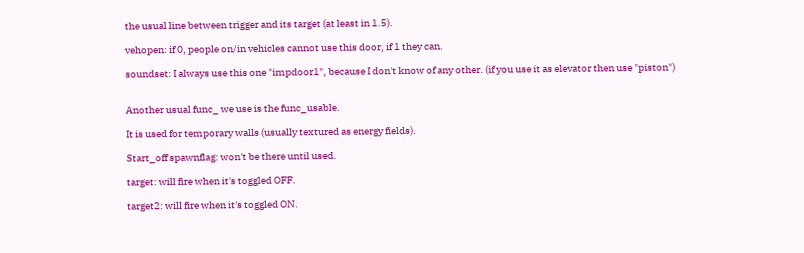the usual line between trigger and its target (at least in 1.5).

vehopen: if 0, people on/in vehicles cannot use this door, if 1 they can.

soundset: I always use this one "impdoor1", because I don't know of any other. (if you use it as elevator then use "piston")


Another usual func_ we use is the func_usable.

It is used for temporary walls (usually textured as energy fields).

Start_off spawnflag: won't be there until used.

target: will fire when it's toggled OFF.

target2: will fire when it's toggled ON.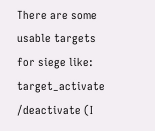There are some usable targets for siege like: target_activate /deactivate (I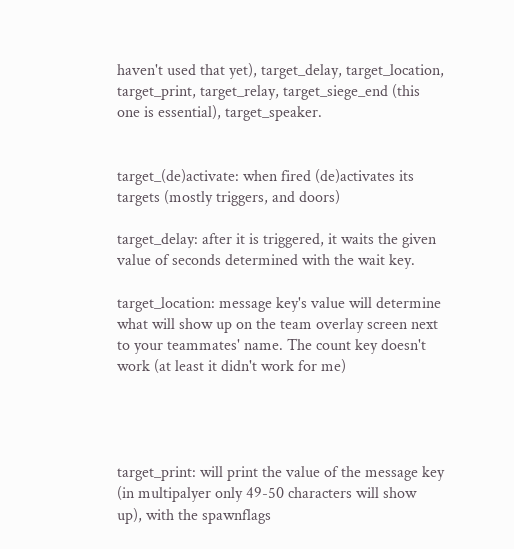haven't used that yet), target_delay, target_location, target_print, target_relay, target_siege_end (this one is essential), target_speaker.


target_(de)activate: when fired (de)activates its targets (mostly triggers, and doors)

target_delay: after it is triggered, it waits the given value of seconds determined with the wait key.

target_location: message key's value will determine what will show up on the team overlay screen next to your teammates' name. The count key doesn't work (at least it didn't work for me)




target_print: will print the value of the message key (in multipalyer only 49-50 characters will show up), with the spawnflags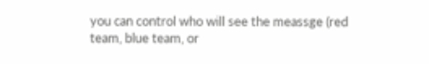you can control who will see the meassge (red team, blue team, or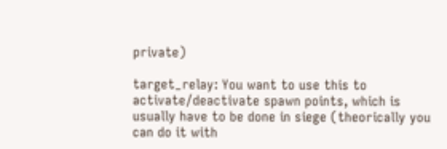private)

target_relay: You want to use this to activate/deactivate spawn points, which is usually have to be done in siege (theorically you can do it with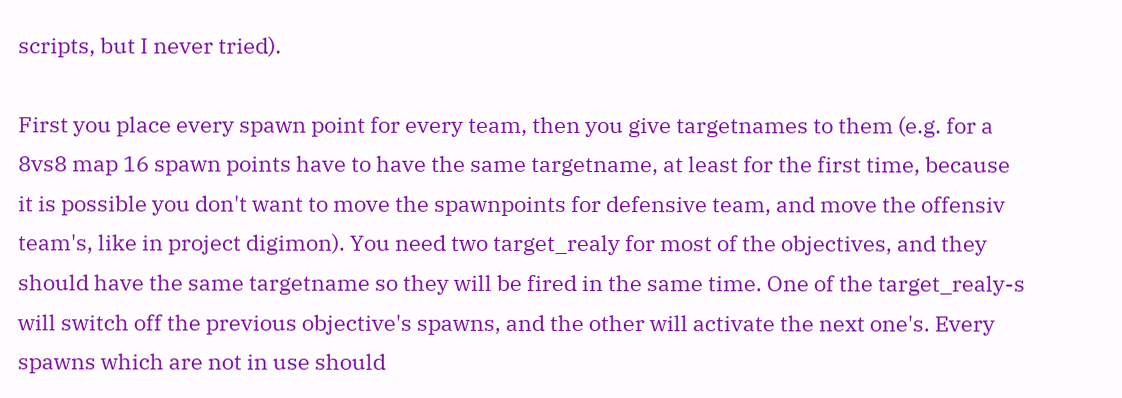scripts, but I never tried).

First you place every spawn point for every team, then you give targetnames to them (e.g. for a 8vs8 map 16 spawn points have to have the same targetname, at least for the first time, because it is possible you don't want to move the spawnpoints for defensive team, and move the offensiv team's, like in project digimon). You need two target_realy for most of the objectives, and they should have the same targetname so they will be fired in the same time. One of the target_realy-s will switch off the previous objective's spawns, and the other will activate the next one's. Every spawns which are not in use should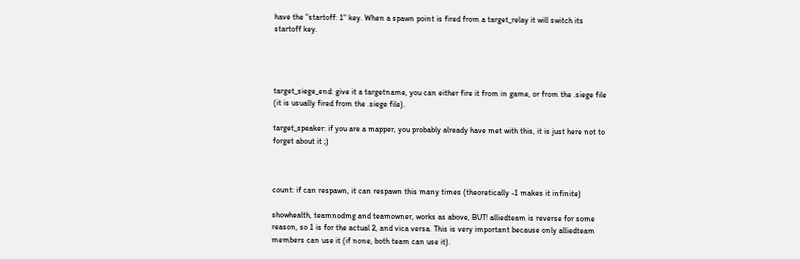have the "startoff: 1" key. When a spawn point is fired from a target_relay it will switch its startoff key.




target_siege_end: give it a targetname, you can either fire it from in game, or from the .siege file (it is usually fired from the .siege file).

target_speaker: if you are a mapper, you probably already have met with this, it is just here not to forget about it ;)



count: if can respawn, it can respawn this many times (theoretically -1 makes it infinite)

showhealth, teamnodmg and teamowner, works as above, BUT! alliedteam is reverse for some reason, so 1 is for the actual 2, and vica versa. This is very important because only alliedteam members can use it (if none, both team can use it).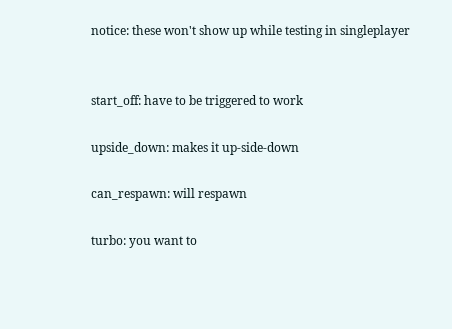notice: these won't show up while testing in singleplayer


start_off: have to be triggered to work

upside_down: makes it up-side-down

can_respawn: will respawn

turbo: you want to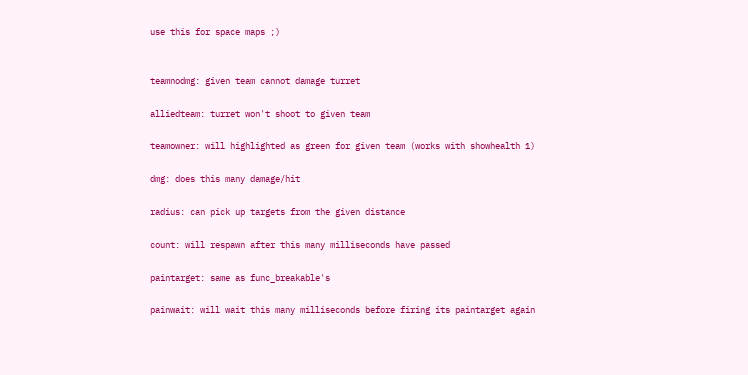use this for space maps ;)


teamnodmg: given team cannot damage turret

alliedteam: turret won't shoot to given team

teamowner: will highlighted as green for given team (works with showhealth 1)

dmg: does this many damage/hit

radius: can pick up targets from the given distance

count: will respawn after this many milliseconds have passed

paintarget: same as func_breakable's

painwait: will wait this many milliseconds before firing its paintarget again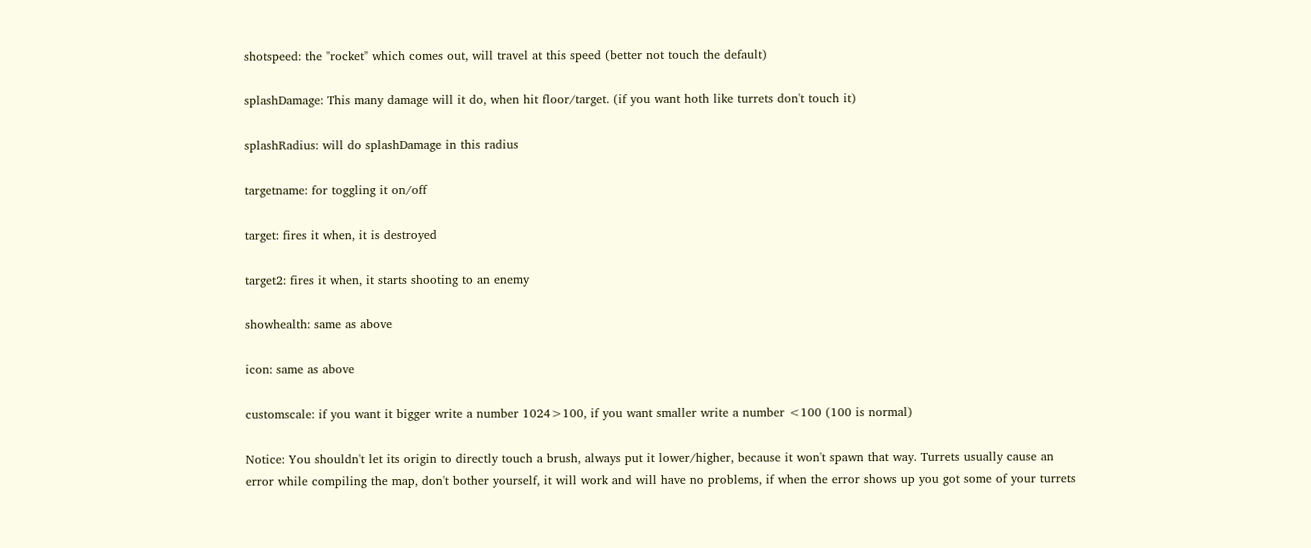shotspeed: the "rocket" which comes out, will travel at this speed (better not touch the default)

splashDamage: This many damage will it do, when hit floor/target. (if you want hoth like turrets don't touch it)

splashRadius: will do splashDamage in this radius

targetname: for toggling it on/off

target: fires it when, it is destroyed

target2: fires it when, it starts shooting to an enemy

showhealth: same as above

icon: same as above

customscale: if you want it bigger write a number 1024>100, if you want smaller write a number <100 (100 is normal)

Notice: You shouldn't let its origin to directly touch a brush, always put it lower/higher, because it won't spawn that way. Turrets usually cause an error while compiling the map, don't bother yourself, it will work and will have no problems, if when the error shows up you got some of your turrets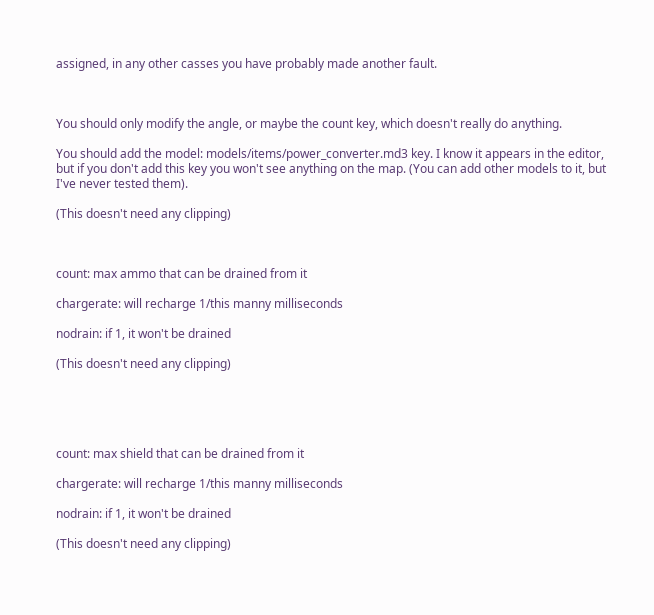assigned, in any other casses you have probably made another fault.



You should only modify the angle, or maybe the count key, which doesn't really do anything.

You should add the model: models/items/power_converter.md3 key. I know it appears in the editor, but if you don't add this key you won't see anything on the map. (You can add other models to it, but I've never tested them).

(This doesn't need any clipping)



count: max ammo that can be drained from it

chargerate: will recharge 1/this manny milliseconds

nodrain: if 1, it won't be drained

(This doesn't need any clipping)





count: max shield that can be drained from it

chargerate: will recharge 1/this manny milliseconds

nodrain: if 1, it won't be drained

(This doesn't need any clipping)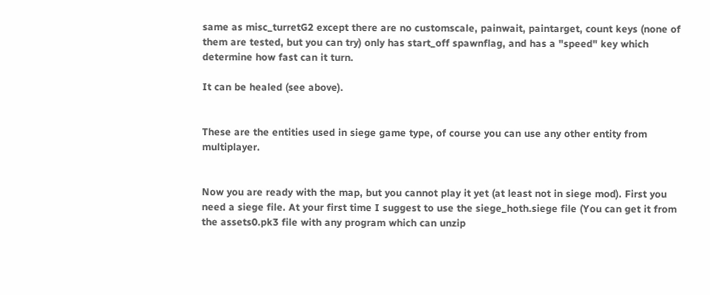same as misc_turretG2 except there are no customscale, painwait, paintarget, count keys (none of them are tested, but you can try) only has start_off spawnflag, and has a "speed" key which determine how fast can it turn.

It can be healed (see above).


These are the entities used in siege game type, of course you can use any other entity from multiplayer.


Now you are ready with the map, but you cannot play it yet (at least not in siege mod). First you need a siege file. At your first time I suggest to use the siege_hoth.siege file (You can get it from the assets0.pk3 file with any program which can unzip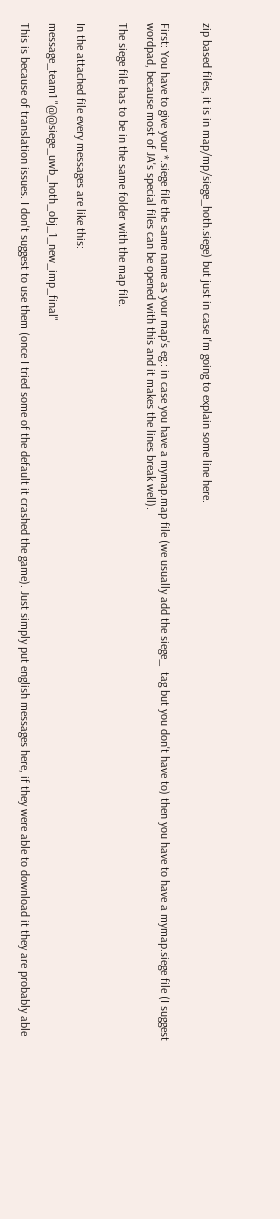zip based files, it is in map/mp/siege_hoth.siege) but just in case I'm going to explain some line here.


First: You have to give your *.siege file the same name as your map's eg.: in case you have a mymap.map file (we usually add the siege_  tag but you don't have to) then you have to have a mymap.siege file (I suggest wordpad, because most of JA's special files can be opened with this and it makes the lines break well).

The siege file has to be in the same folder with the map file.


In the attached file every messages are like this:

message_team1 "@@siege_uwb_hoth_obj_1_new_imp_final"

This is because of translation issues. I don't suggest to use them (once I tried some of the default it crashed the game). Just simply put english messages here, if they were able to download it they are probably able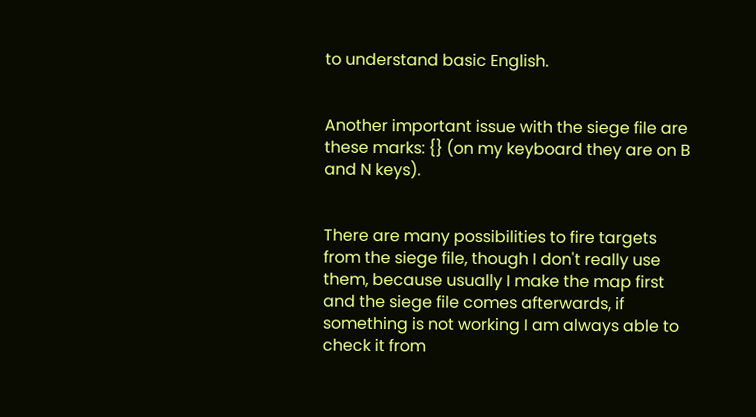to understand basic English.


Another important issue with the siege file are these marks: {} (on my keyboard they are on B and N keys).


There are many possibilities to fire targets from the siege file, though I don't really use them, because usually I make the map first and the siege file comes afterwards, if something is not working I am always able to check it from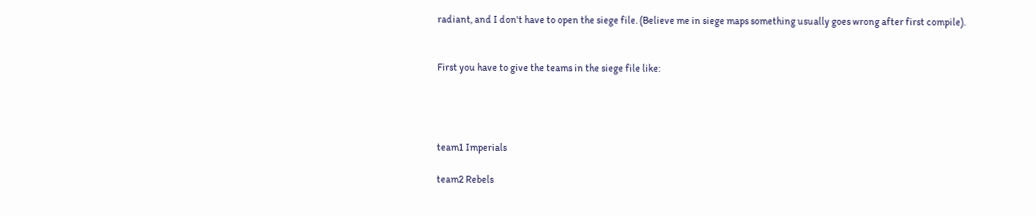radiant, and I don't have to open the siege file. (Believe me in siege maps something usually goes wrong after first compile).


First you have to give the teams in the siege file like:




team1 Imperials

team2 Rebels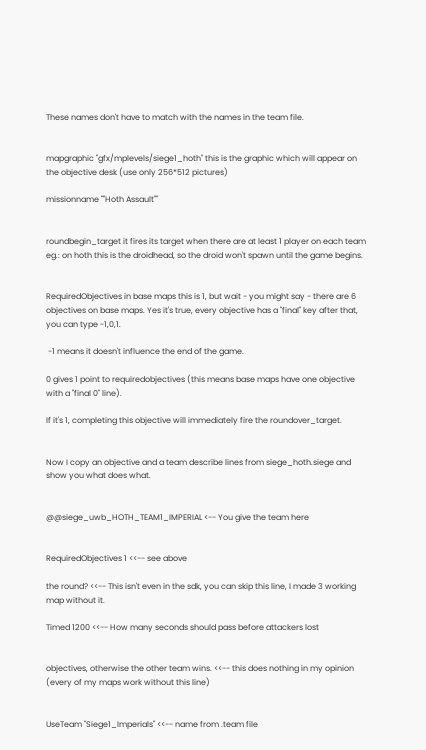These names don't have to match with the names in the team file.


mapgraphic "gfx/mplevels/siege1_hoth" this is the graphic which will appear on the objective desk (use only 256*512 pictures)

missionname "''Hoth Assault''"


roundbegin_target it fires its target when there are at least 1 player on each team eg.: on hoth this is the droidhead, so the droid won't spawn until the game begins.


RequiredObjectives in base maps this is 1, but wait - you might say - there are 6 objectives on base maps. Yes it's true, every objective has a "final" key after that, you can type -1,0,1.

 -1 means it doesn't influence the end of the game.

0 gives 1 point to requiredobjectives (this means base maps have one objective with a "final 0" line).

If it's 1, completing this objective will immediately fire the roundover_target.


Now I copy an objective and a team describe lines from siege_hoth.siege and show you what does what.


@@siege_uwb_HOTH_TEAM1_IMPERIAL <-- You give the team here


RequiredObjectives 1 <<-- see above

the round? <<-- This isn't even in the sdk, you can skip this line, I made 3 working map without it.

Timed 1200 <<-- How many seconds should pass before attackers lost


objectives, otherwise the other team wins. <<-- this does nothing in my opinion (every of my maps work without this line)


UseTeam "Siege1_Imperials" <<-- name from .team file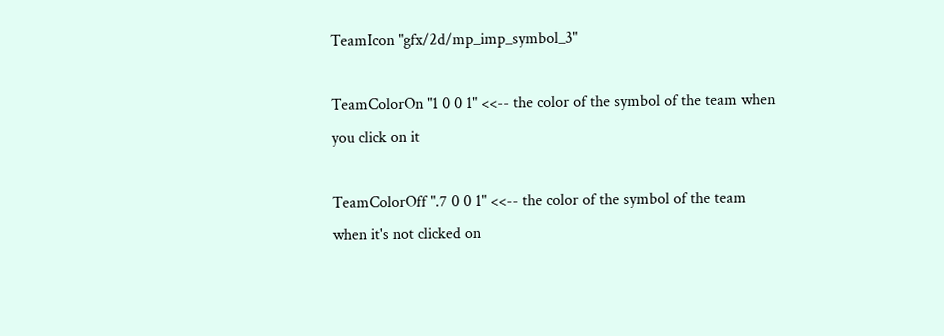TeamIcon "gfx/2d/mp_imp_symbol_3"

TeamColorOn "1 0 0 1" <<-- the color of the symbol of the team when you click on it

TeamColorOff ".7 0 0 1" <<-- the color of the symbol of the team when it's not clicked on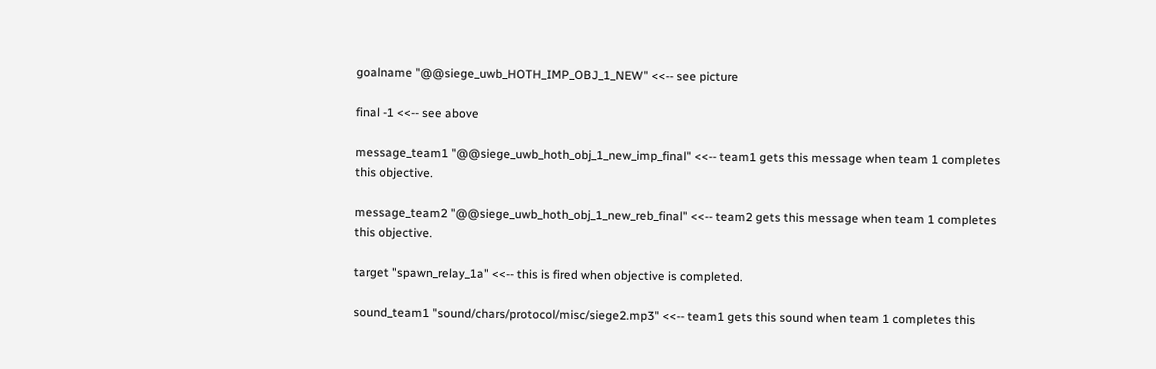goalname "@@siege_uwb_HOTH_IMP_OBJ_1_NEW" <<-- see picture

final -1 <<-- see above

message_team1 "@@siege_uwb_hoth_obj_1_new_imp_final" <<-- team1 gets this message when team 1 completes this objective.

message_team2 "@@siege_uwb_hoth_obj_1_new_reb_final" <<-- team2 gets this message when team 1 completes this objective.

target "spawn_relay_1a" <<-- this is fired when objective is completed.

sound_team1 "sound/chars/protocol/misc/siege2.mp3" <<-- team1 gets this sound when team 1 completes this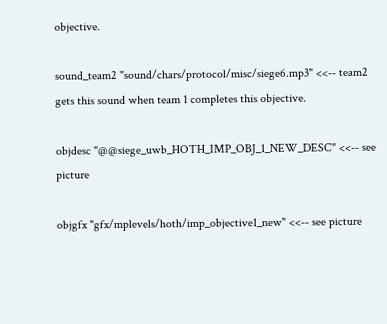objective.

sound_team2 "sound/chars/protocol/misc/siege6.mp3" <<-- team2 gets this sound when team 1 completes this objective.

objdesc "@@siege_uwb_HOTH_IMP_OBJ_1_NEW_DESC" <<-- see picture

objgfx "gfx/mplevels/hoth/imp_objective1_new" <<-- see picture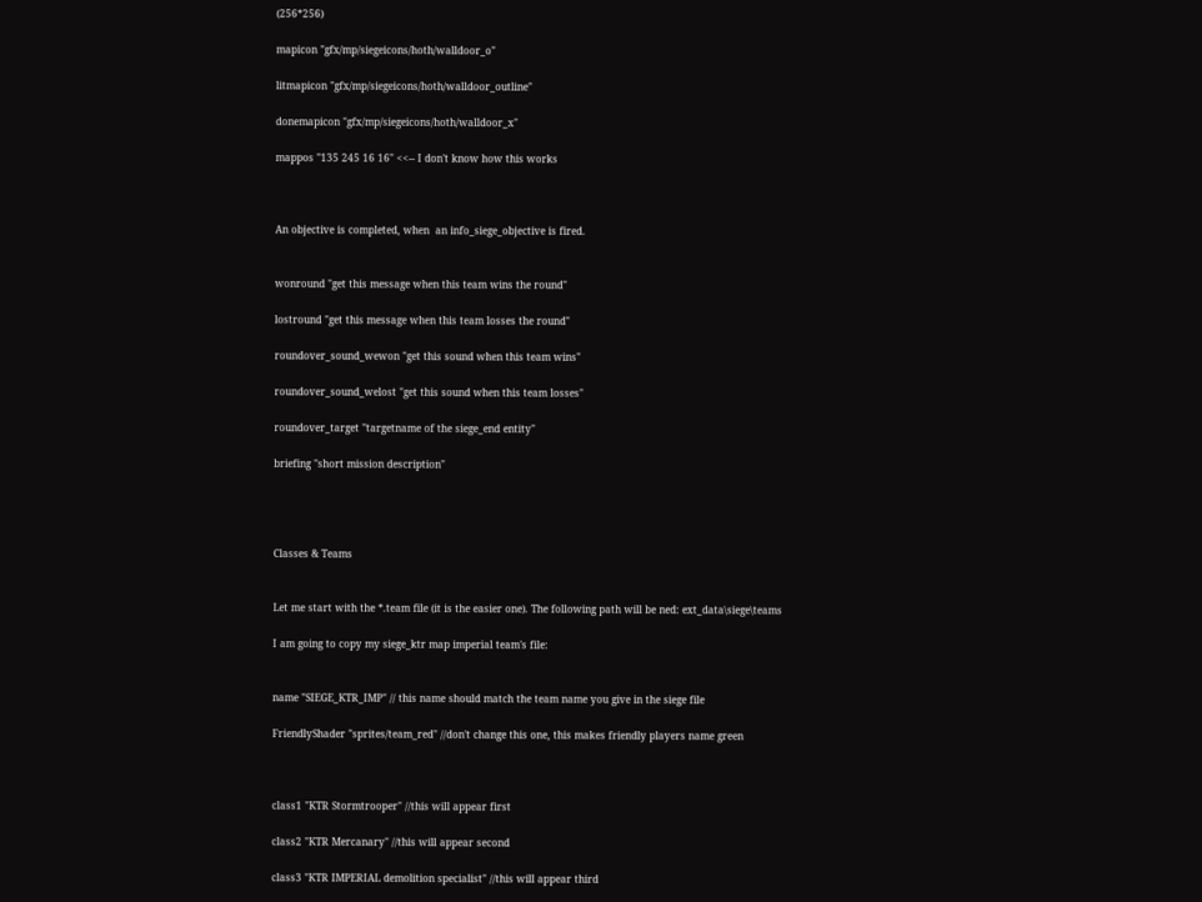(256*256)

mapicon "gfx/mp/siegeicons/hoth/walldoor_o"

litmapicon "gfx/mp/siegeicons/hoth/walldoor_outline"

donemapicon "gfx/mp/siegeicons/hoth/walldoor_x"

mappos "135 245 16 16" <<-- I don't know how this works



An objective is completed, when  an info_siege_objective is fired.


wonround "get this message when this team wins the round"

lostround "get this message when this team losses the round"

roundover_sound_wewon "get this sound when this team wins"

roundover_sound_welost "get this sound when this team losses"

roundover_target "targetname of the siege_end entity"

briefing "short mission description"




Classes & Teams


Let me start with the *.team file (it is the easier one). The following path will be ned: ext_data\siege\teams

I am going to copy my siege_ktr map imperial team's file:


name "SIEGE_KTR_IMP" // this name should match the team name you give in the siege file

FriendlyShader "sprites/team_red" //don't change this one, this makes friendly players name green



class1 "KTR Stormtrooper" //this will appear first

class2 "KTR Mercanary" //this will appear second

class3 "KTR IMPERIAL demolition specialist" //this will appear third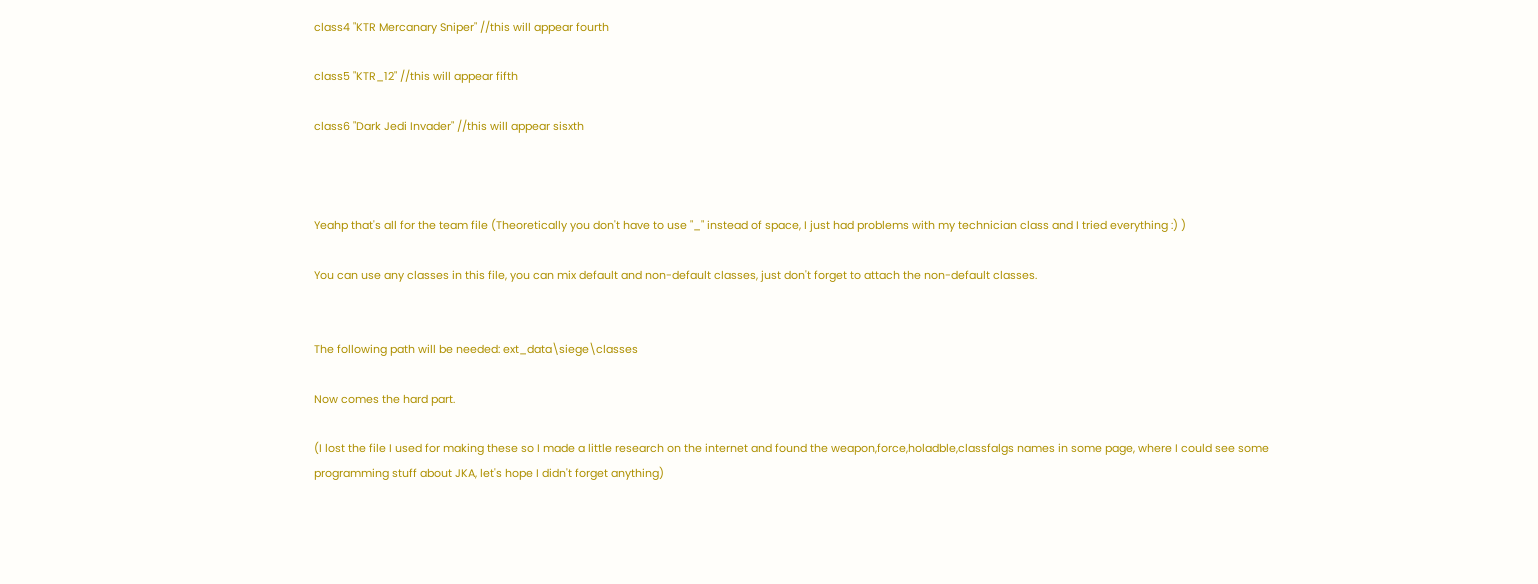class4 "KTR Mercanary Sniper" //this will appear fourth

class5 "KTR_12" //this will appear fifth

class6 "Dark Jedi Invader" //this will appear sisxth



Yeahp that's all for the team file (Theoretically you don't have to use "_" instead of space, I just had problems with my technician class and I tried everything :) )

You can use any classes in this file, you can mix default and non-default classes, just don't forget to attach the non-default classes.


The following path will be needed: ext_data\siege\classes

Now comes the hard part.

(I lost the file I used for making these so I made a little research on the internet and found the weapon,force,holadble,classfalgs names in some page, where I could see some programming stuff about JKA, let's hope I didn't forget anything)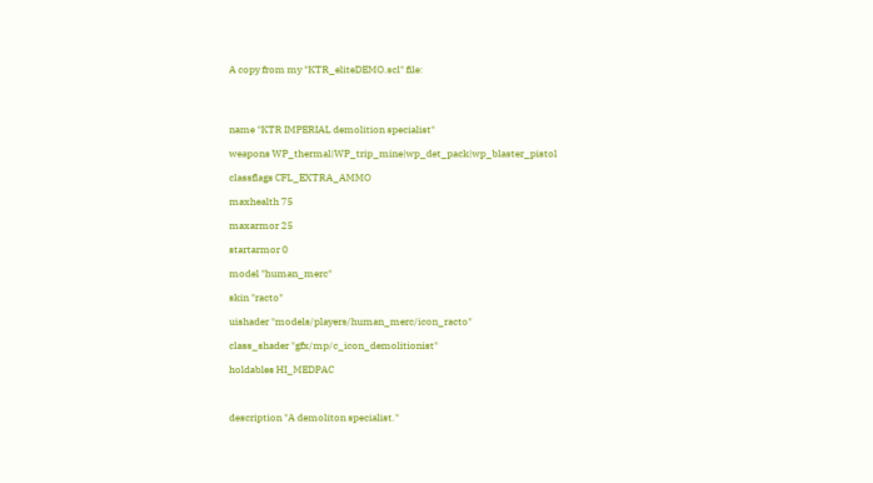A copy from my "KTR_eliteDEMO.scl" file:




name "KTR IMPERIAL demolition specialist"

weapons WP_thermal|WP_trip_mine|wp_det_pack|wp_blaster_pistol

classflags CFL_EXTRA_AMMO

maxhealth 75

maxarmor 25

startarmor 0

model "human_merc"

skin "racto"

uishader "models/players/human_merc/icon_racto"

class_shader "gfx/mp/c_icon_demolitionist"

holdables HI_MEDPAC



description "A demoliton specialist."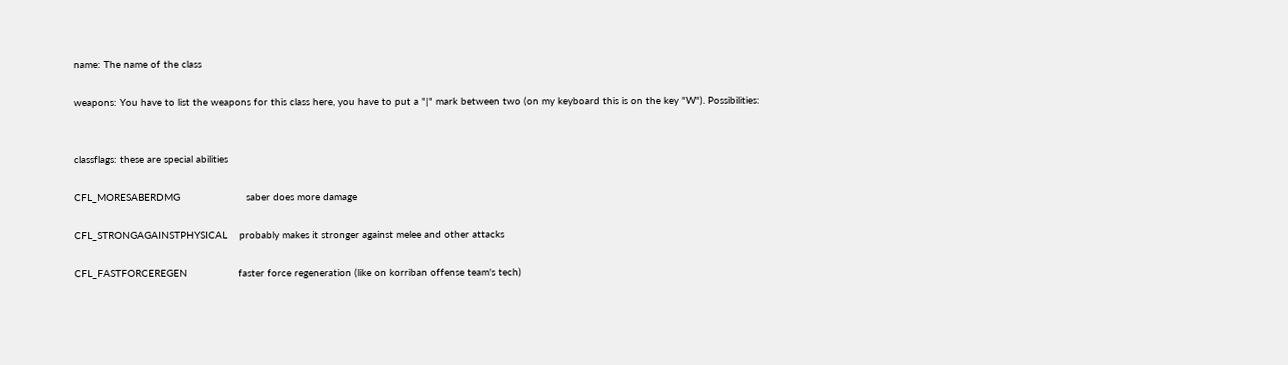name: The name of the class

weapons: You have to list the weapons for this class here, you have to put a "|" mark between two (on my keyboard this is on the key "W"). Possibilities:


classflags: these are special abilities

CFL_MORESABERDMG                      saber does more damage

CFL_STRONGAGAINSTPHYSICAL    probably makes it stronger against melee and other attacks

CFL_FASTFORCEREGEN                 faster force regeneration (like on korriban offense team's tech)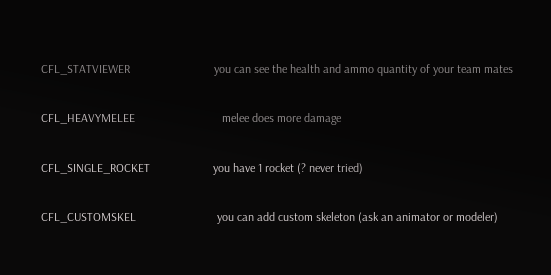CFL_STATVIEWER                            you can see the health and ammo quantity of your team mates

CFL_HEAVYMELEE                             melee does more damage

CFL_SINGLE_ROCKET                     you have 1 rocket (? never tried)

CFL_CUSTOMSKEL                           you can add custom skeleton (ask an animator or modeler)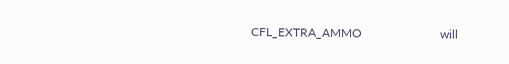CFL_EXTRA_AMMO                          will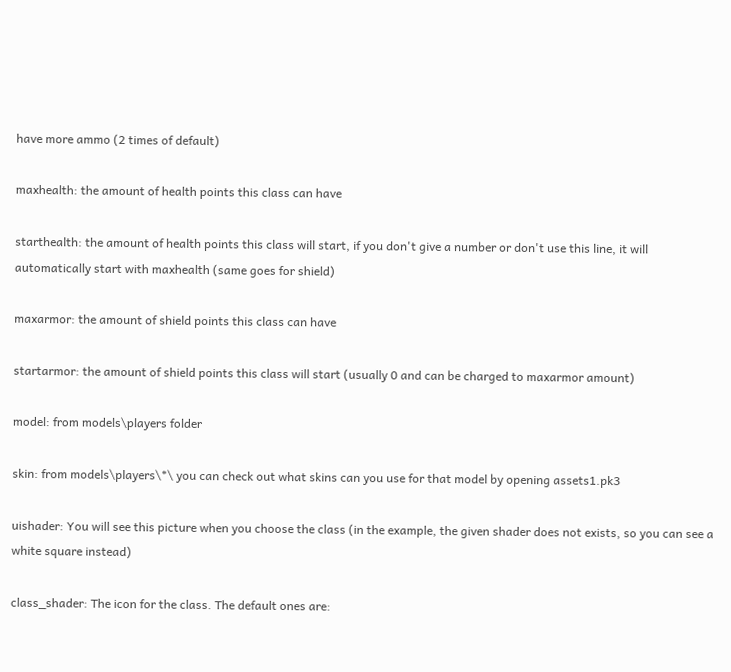have more ammo (2 times of default)

maxhealth: the amount of health points this class can have

starthealth: the amount of health points this class will start, if you don't give a number or don't use this line, it will automatically start with maxhealth (same goes for shield)

maxarmor: the amount of shield points this class can have

startarmor: the amount of shield points this class will start (usually 0 and can be charged to maxarmor amount)

model: from models\players folder

skin: from models\players\*\ you can check out what skins can you use for that model by opening assets1.pk3

uishader: You will see this picture when you choose the class (in the example, the given shader does not exists, so you can see a white square instead)

class_shader: The icon for the class. The default ones are: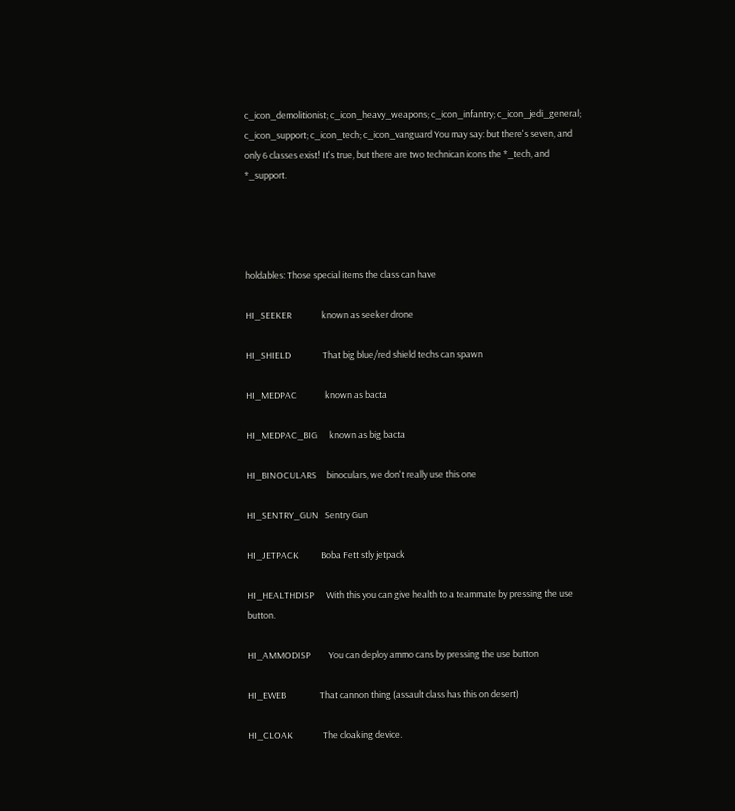c_icon_demolitionist; c_icon_heavy_weapons; c_icon_infantry; c_icon_jedi_general; c_icon_support; c_icon_tech; c_icon_vanguard You may say: but there's seven, and only 6 classes exist! It's true, but there are two technican icons the *_tech, and *_support.




holdables: Those special items the class can have

HI_SEEKER               known as seeker drone

HI_SHIELD                That big blue/red shield techs can spawn

HI_MEDPAC              known as bacta

HI_MEDPAC_BIG      known as big bacta

HI_BINOCULARS     binoculars, we don't really use this one

HI_SENTRY_GUN   Sentry Gun

HI_JETPACK           Boba Fett stly jetpack

HI_HEALTHDISP      With this you can give health to a teammate by pressing the use button.

HI_AMMODISP         You can deploy ammo cans by pressing the use button

HI_EWEB                 That cannon thing (assault class has this on desert)

HI_CLOAK               The cloaking device.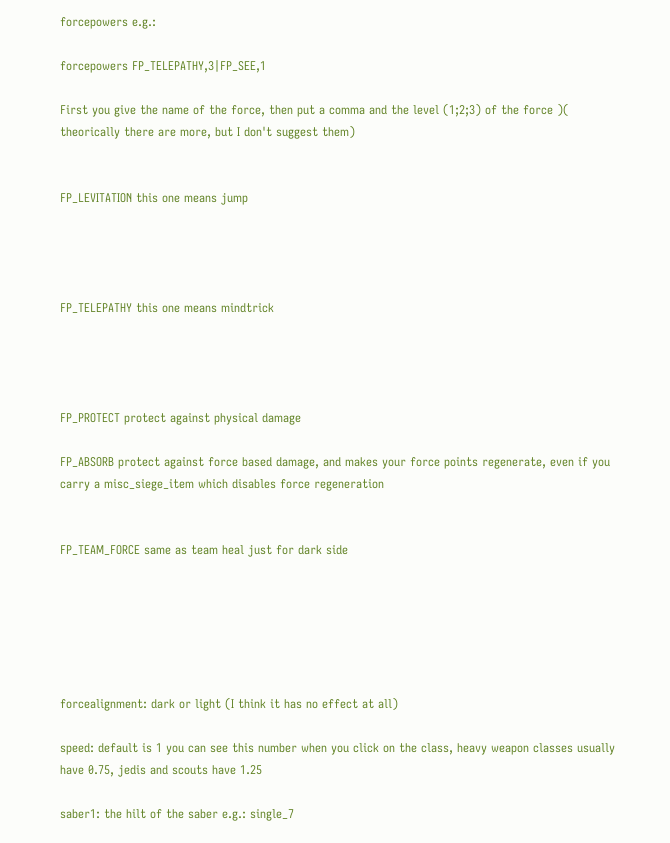forcepowers e.g.:

forcepowers FP_TELEPATHY,3|FP_SEE,1

First you give the name of the force, then put a comma and the level (1;2;3) of the force )( theorically there are more, but I don't suggest them)


FP_LEVITATION this one means jump




FP_TELEPATHY this one means mindtrick




FP_PROTECT protect against physical damage

FP_ABSORB protect against force based damage, and makes your force points regenerate, even if you carry a misc_siege_item which disables force regeneration


FP_TEAM_FORCE same as team heal just for dark side






forcealignment: dark or light (I think it has no effect at all)

speed: default is 1 you can see this number when you click on the class, heavy weapon classes usually have 0.75, jedis and scouts have 1.25

saber1: the hilt of the saber e.g.: single_7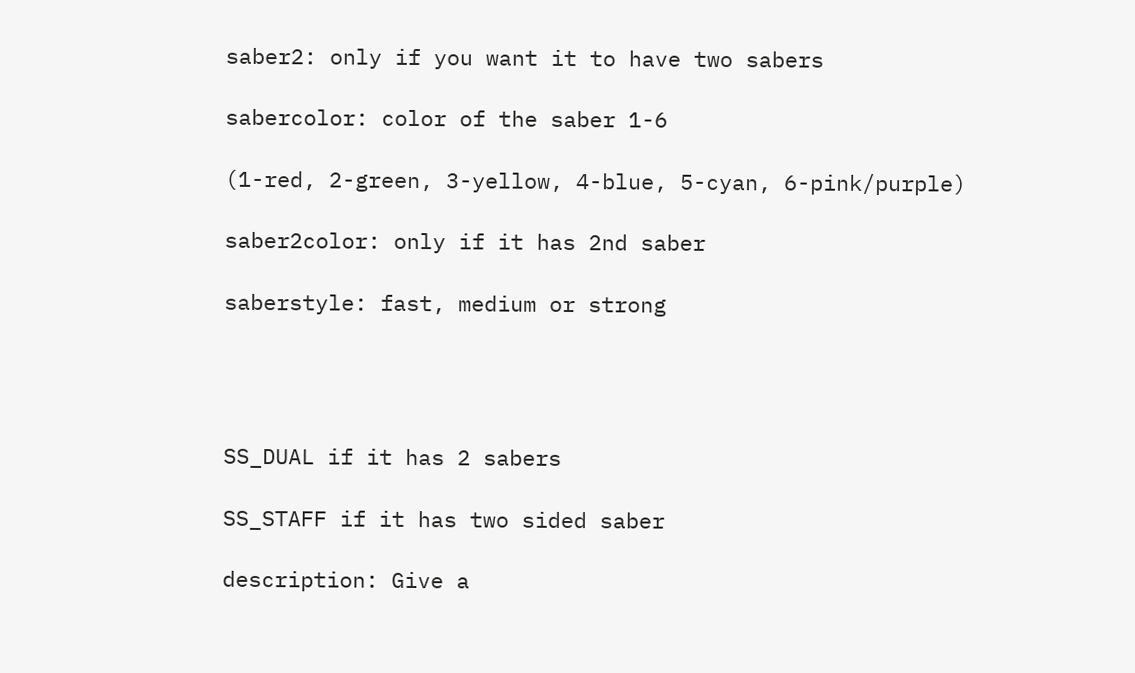saber2: only if you want it to have two sabers

sabercolor: color of the saber 1-6

(1-red, 2-green, 3-yellow, 4-blue, 5-cyan, 6-pink/purple)

saber2color: only if it has 2nd saber

saberstyle: fast, medium or strong




SS_DUAL if it has 2 sabers

SS_STAFF if it has two sided saber

description: Give a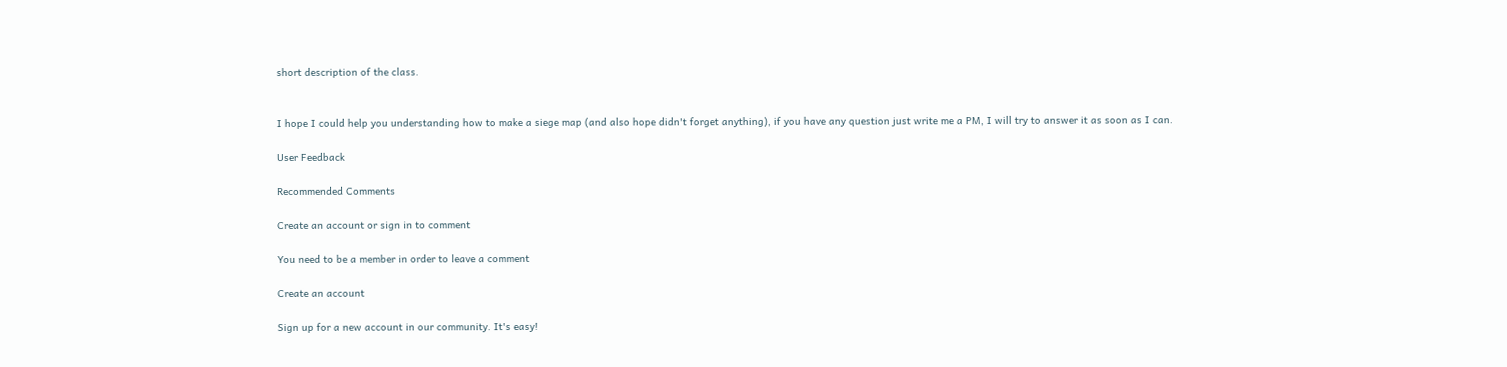short description of the class.


I hope I could help you understanding how to make a siege map (and also hope didn't forget anything), if you have any question just write me a PM, I will try to answer it as soon as I can.

User Feedback

Recommended Comments

Create an account or sign in to comment

You need to be a member in order to leave a comment

Create an account

Sign up for a new account in our community. It's easy!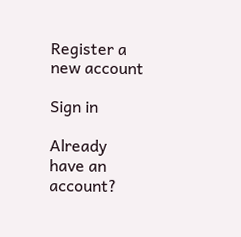Register a new account

Sign in

Already have an account?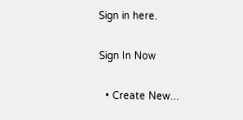Sign in here.

Sign In Now

  • Create New...